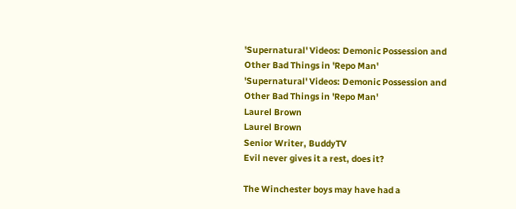'Supernatural' Videos: Demonic Possession and Other Bad Things in 'Repo Man'
'Supernatural' Videos: Demonic Possession and Other Bad Things in 'Repo Man'
Laurel Brown
Laurel Brown
Senior Writer, BuddyTV
Evil never gives it a rest, does it?

The Winchester boys may have had a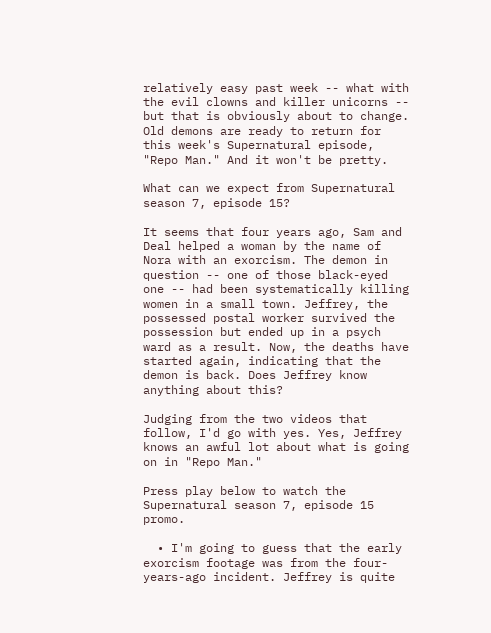relatively easy past week -- what with the evil clowns and killer unicorns -- but that is obviously about to change. Old demons are ready to return for this week's Supernatural episode, "Repo Man." And it won't be pretty.

What can we expect from Supernatural season 7, episode 15?

It seems that four years ago, Sam and Deal helped a woman by the name of Nora with an exorcism. The demon in question -- one of those black-eyed one -- had been systematically killing women in a small town. Jeffrey, the possessed postal worker survived the possession but ended up in a psych ward as a result. Now, the deaths have started again, indicating that the demon is back. Does Jeffrey know anything about this?

Judging from the two videos that follow, I'd go with yes. Yes, Jeffrey knows an awful lot about what is going on in "Repo Man."

Press play below to watch the Supernatural season 7, episode 15 promo.

  • I'm going to guess that the early exorcism footage was from the four-years-ago incident. Jeffrey is quite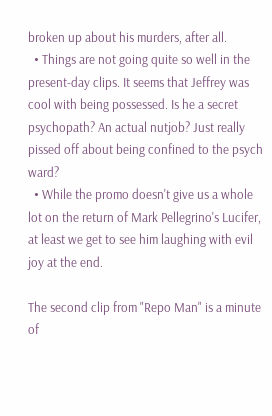broken up about his murders, after all.
  • Things are not going quite so well in the present-day clips. It seems that Jeffrey was cool with being possessed. Is he a secret psychopath? An actual nutjob? Just really pissed off about being confined to the psych ward?
  • While the promo doesn't give us a whole lot on the return of Mark Pellegrino's Lucifer, at least we get to see him laughing with evil joy at the end.

The second clip from "Repo Man" is a minute of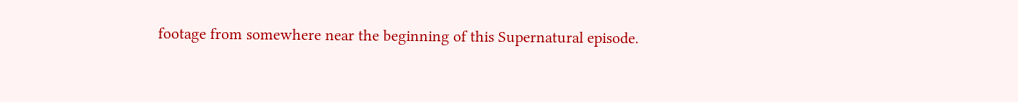footage from somewhere near the beginning of this Supernatural episode.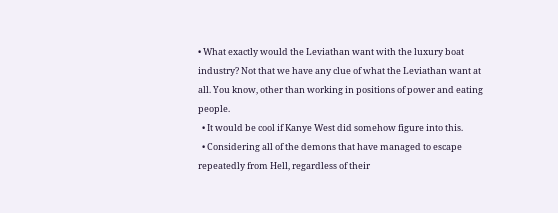• What exactly would the Leviathan want with the luxury boat industry? Not that we have any clue of what the Leviathan want at all. You know, other than working in positions of power and eating people.
  • It would be cool if Kanye West did somehow figure into this.
  • Considering all of the demons that have managed to escape repeatedly from Hell, regardless of their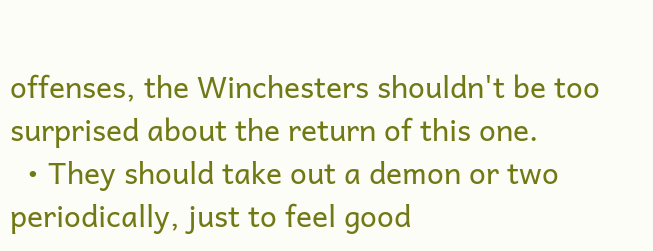offenses, the Winchesters shouldn't be too surprised about the return of this one.
  • They should take out a demon or two periodically, just to feel good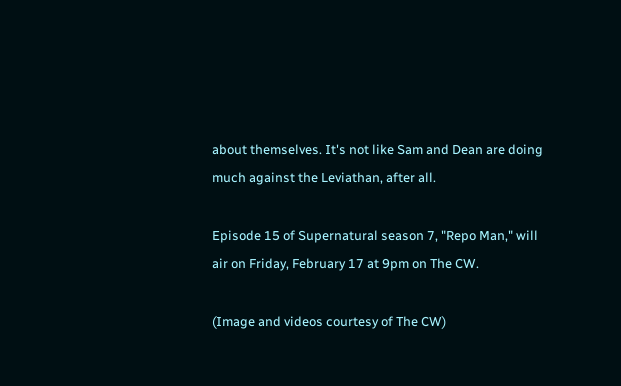about themselves. It's not like Sam and Dean are doing much against the Leviathan, after all.

Episode 15 of Supernatural season 7, "Repo Man," will air on Friday, February 17 at 9pm on The CW.

(Image and videos courtesy of The CW)